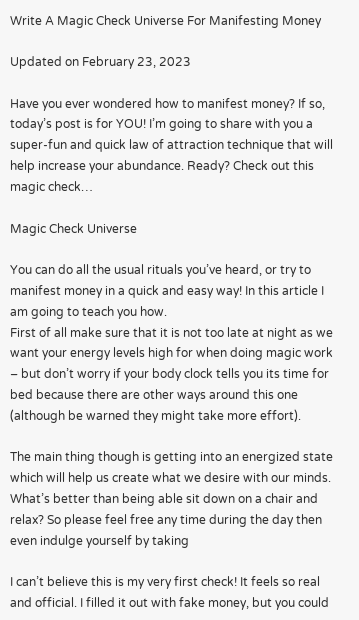Write A Magic Check Universe For Manifesting Money

Updated on February 23, 2023

Have you ever wondered how to manifest money? If so, today’s post is for YOU! I’m going to share with you a super-fun and quick law of attraction technique that will help increase your abundance. Ready? Check out this magic check…

Magic Check Universe

You can do all the usual rituals you’ve heard, or try to manifest money in a quick and easy way! In this article I am going to teach you how.
First of all make sure that it is not too late at night as we want your energy levels high for when doing magic work – but don’t worry if your body clock tells you its time for bed because there are other ways around this one (although be warned they might take more effort).

The main thing though is getting into an energized state which will help us create what we desire with our minds. What’s better than being able sit down on a chair and relax? So please feel free any time during the day then even indulge yourself by taking

I can’t believe this is my very first check! It feels so real and official. I filled it out with fake money, but you could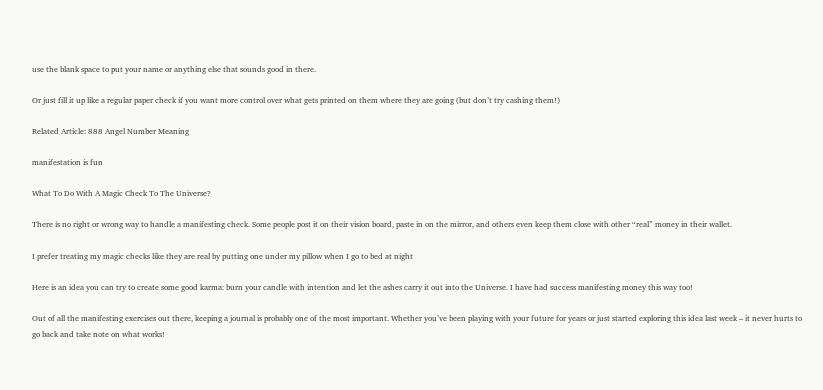use the blank space to put your name or anything else that sounds good in there.

Or just fill it up like a regular paper check if you want more control over what gets printed on them where they are going (but don’t try cashing them!)

Related Article: 888 Angel Number Meaning

manifestation is fun

What To Do With A Magic Check To The Universe?

There is no right or wrong way to handle a manifesting check. Some people post it on their vision board, paste in on the mirror, and others even keep them close with other “real” money in their wallet.

I prefer treating my magic checks like they are real by putting one under my pillow when I go to bed at night

Here is an idea you can try to create some good karma: burn your candle with intention and let the ashes carry it out into the Universe. I have had success manifesting money this way too!

Out of all the manifesting exercises out there, keeping a journal is probably one of the most important. Whether you’ve been playing with your future for years or just started exploring this idea last week – it never hurts to go back and take note on what works!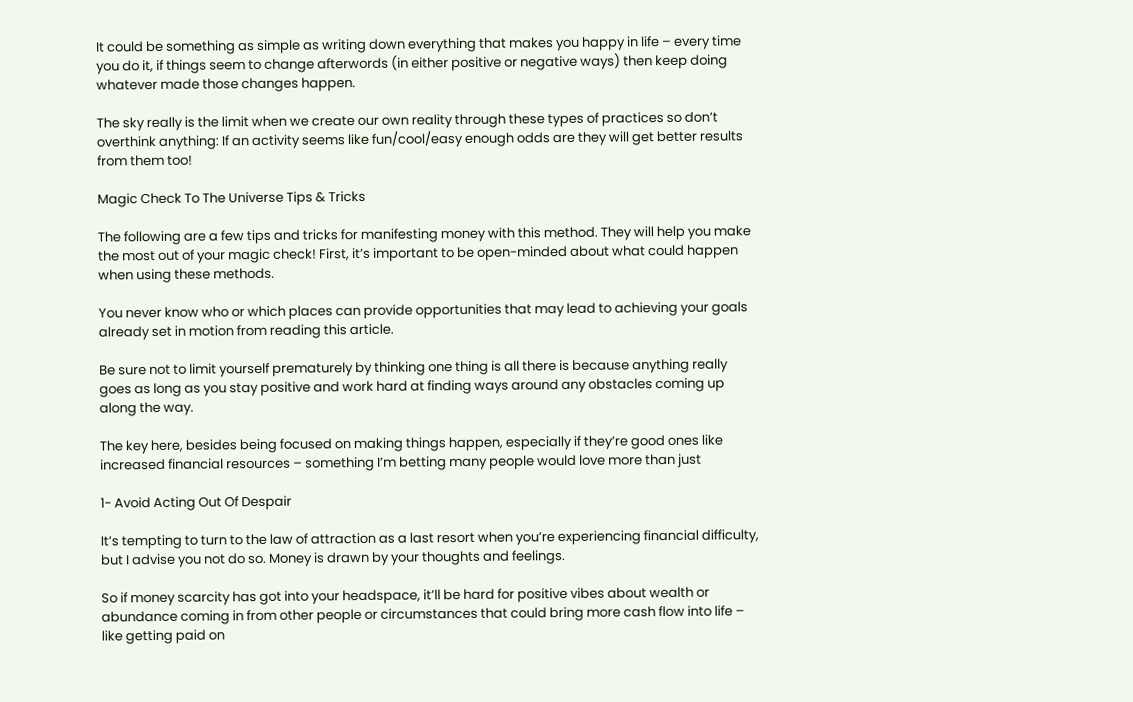It could be something as simple as writing down everything that makes you happy in life – every time you do it, if things seem to change afterwords (in either positive or negative ways) then keep doing whatever made those changes happen.

The sky really is the limit when we create our own reality through these types of practices so don’t overthink anything: If an activity seems like fun/cool/easy enough odds are they will get better results from them too!

Magic Check To The Universe Tips & Tricks

The following are a few tips and tricks for manifesting money with this method. They will help you make the most out of your magic check! First, it’s important to be open-minded about what could happen when using these methods.

You never know who or which places can provide opportunities that may lead to achieving your goals already set in motion from reading this article.

Be sure not to limit yourself prematurely by thinking one thing is all there is because anything really goes as long as you stay positive and work hard at finding ways around any obstacles coming up along the way.

The key here, besides being focused on making things happen, especially if they’re good ones like increased financial resources – something I’m betting many people would love more than just

1- Avoid Acting Out Of Despair

It’s tempting to turn to the law of attraction as a last resort when you’re experiencing financial difficulty, but I advise you not do so. Money is drawn by your thoughts and feelings.

So if money scarcity has got into your headspace, it’ll be hard for positive vibes about wealth or abundance coming in from other people or circumstances that could bring more cash flow into life – like getting paid on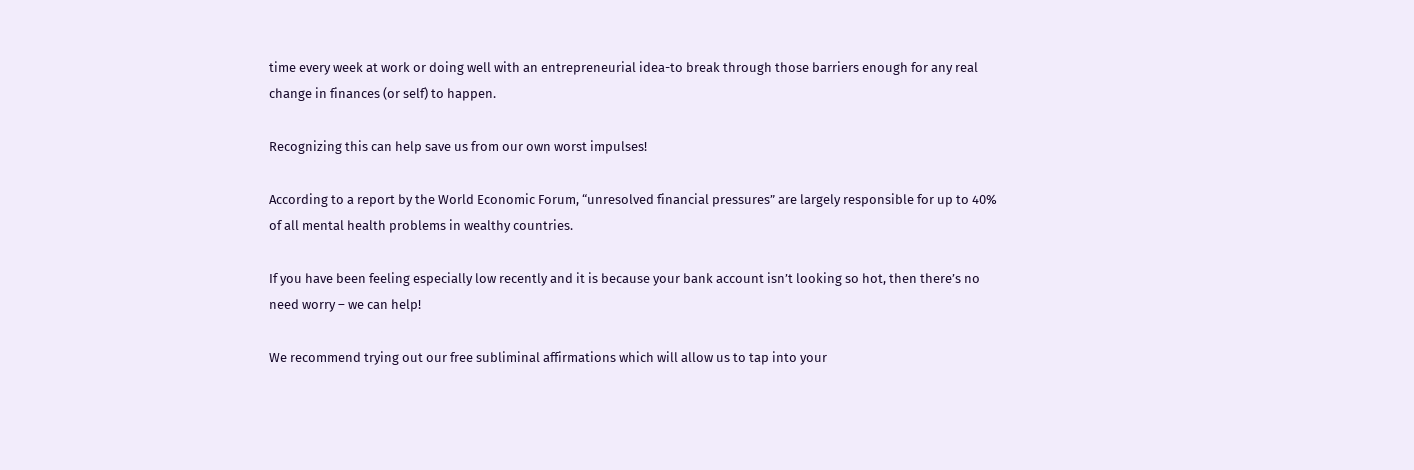time every week at work or doing well with an entrepreneurial idea-to break through those barriers enough for any real change in finances (or self) to happen.

Recognizing this can help save us from our own worst impulses!

According to a report by the World Economic Forum, “unresolved financial pressures” are largely responsible for up to 40% of all mental health problems in wealthy countries.

If you have been feeling especially low recently and it is because your bank account isn’t looking so hot, then there’s no need worry – we can help!

We recommend trying out our free subliminal affirmations which will allow us to tap into your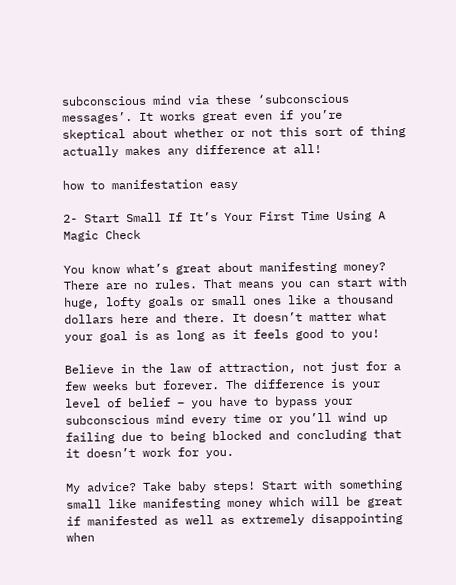subconscious mind via these ‘subconscious messages’. It works great even if you’re skeptical about whether or not this sort of thing actually makes any difference at all!

how to manifestation easy

2- Start Small If It’s Your First Time Using A Magic Check

You know what’s great about manifesting money? There are no rules. That means you can start with huge, lofty goals or small ones like a thousand dollars here and there. It doesn’t matter what your goal is as long as it feels good to you!

Believe in the law of attraction, not just for a few weeks but forever. The difference is your level of belief – you have to bypass your subconscious mind every time or you’ll wind up failing due to being blocked and concluding that it doesn’t work for you.

My advice? Take baby steps! Start with something small like manifesting money which will be great if manifested as well as extremely disappointing when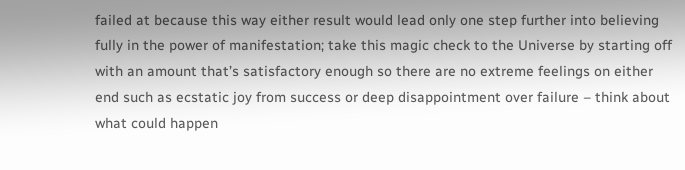failed at because this way either result would lead only one step further into believing fully in the power of manifestation; take this magic check to the Universe by starting off with an amount that’s satisfactory enough so there are no extreme feelings on either end such as ecstatic joy from success or deep disappointment over failure – think about what could happen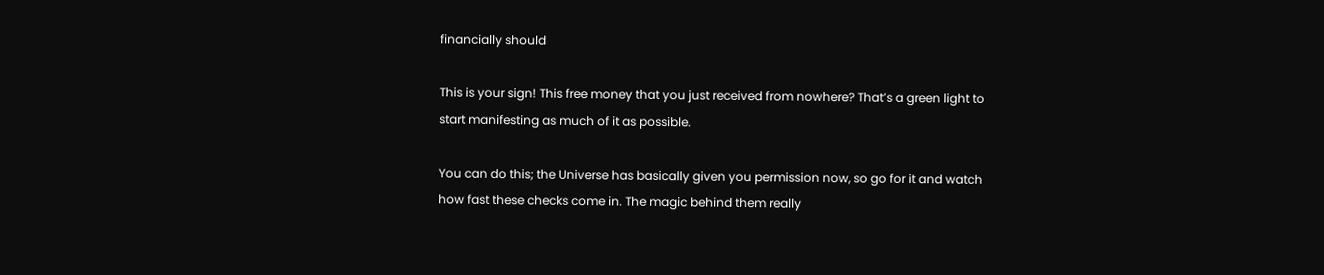financially should

This is your sign! This free money that you just received from nowhere? That’s a green light to start manifesting as much of it as possible.

You can do this; the Universe has basically given you permission now, so go for it and watch how fast these checks come in. The magic behind them really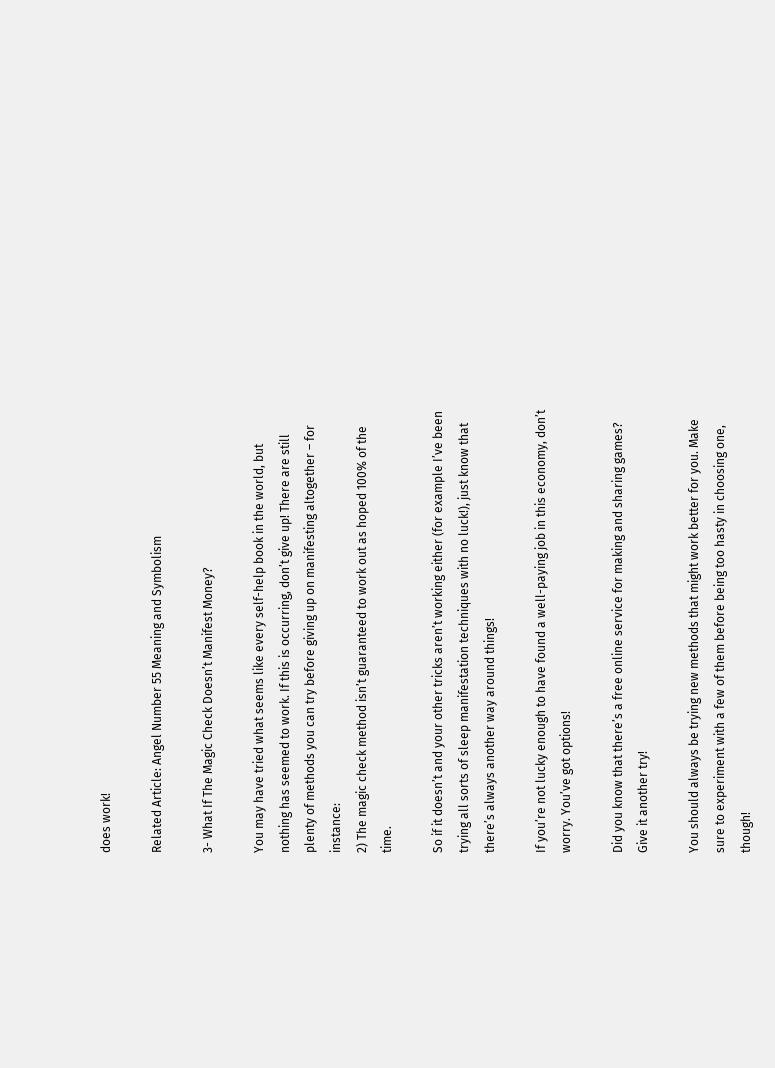does work!

Related Article: Angel Number 55 Meaning and Symbolism

3- What If The Magic Check Doesn’t Manifest Money?

You may have tried what seems like every self-help book in the world, but nothing has seemed to work. If this is occurring, don’t give up! There are still plenty of methods you can try before giving up on manifesting altogether – for instance:
2) The magic check method isn’t guaranteed to work out as hoped 100% of the time.

So if it doesn’t and your other tricks aren’t working either (for example I’ve been trying all sorts of sleep manifestation techniques with no luck!), just know that there’s always another way around things!

If you’re not lucky enough to have found a well-paying job in this economy, don’t worry. You’ve got options!

Did you know that there’s a free online service for making and sharing games? Give it another try!

You should always be trying new methods that might work better for you. Make sure to experiment with a few of them before being too hasty in choosing one, though!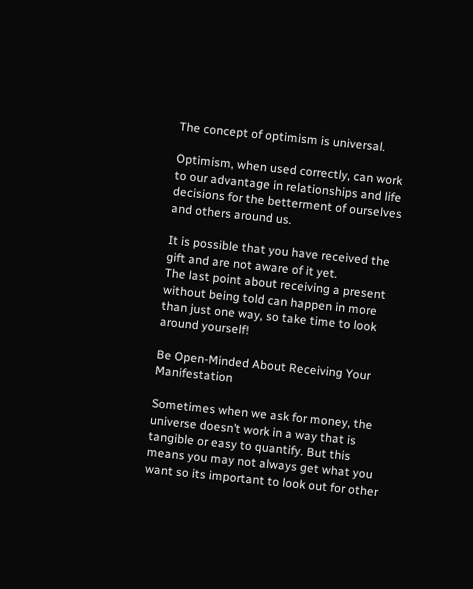The concept of optimism is universal.

Optimism, when used correctly, can work to our advantage in relationships and life decisions for the betterment of ourselves and others around us.

It is possible that you have received the gift and are not aware of it yet.
The last point about receiving a present without being told can happen in more than just one way, so take time to look around yourself!

Be Open-Minded About Receiving Your Manifestation

Sometimes when we ask for money, the universe doesn’t work in a way that is tangible or easy to quantify. But this means you may not always get what you want so its important to look out for other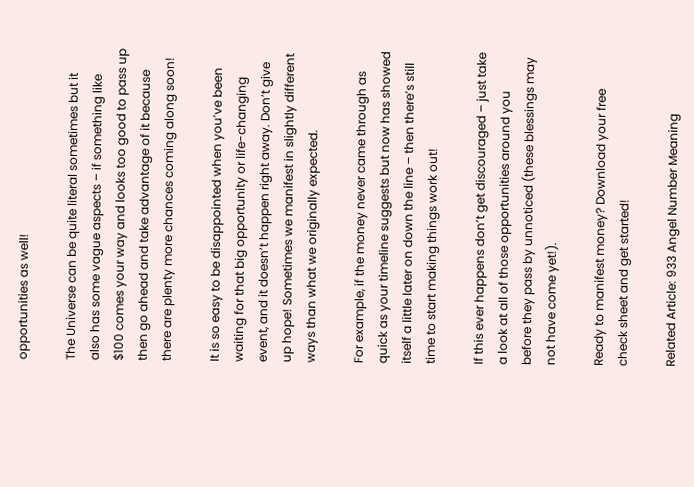opportunities as well!

The Universe can be quite literal sometimes but it also has some vague aspects – if something like $100 comes your way and looks too good to pass up then go ahead and take advantage of it because there are plenty more chances coming along soon!

It is so easy to be disappointed when you’ve been waiting for that big opportunity or life-changing event, and it doesn’t happen right away. Don’t give up hope! Sometimes we manifest in slightly different ways than what we originally expected.

For example, if the money never came through as quick as your timeline suggests but now has showed itself a little later on down the line – then there’s still time to start making things work out!

If this ever happens don’t get discouraged – just take a look at all of those opportunities around you before they pass by unnoticed (these blessings may not have come yet!).

Ready to manifest money? Download your free check sheet and get started!

Related Article: 933 Angel Number Meaning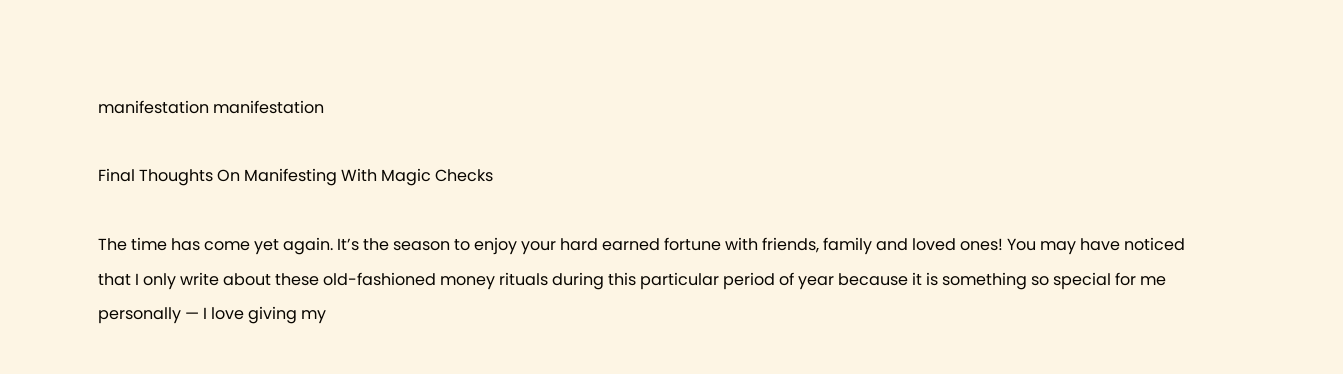manifestation manifestation

Final Thoughts On Manifesting With Magic Checks

The time has come yet again. It’s the season to enjoy your hard earned fortune with friends, family and loved ones! You may have noticed that I only write about these old-fashioned money rituals during this particular period of year because it is something so special for me personally — I love giving my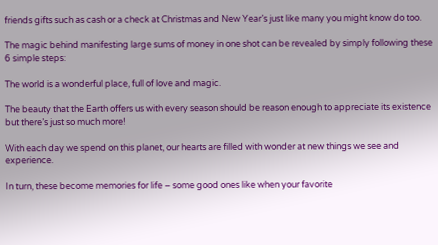friends gifts such as cash or a check at Christmas and New Year’s just like many you might know do too.

The magic behind manifesting large sums of money in one shot can be revealed by simply following these 6 simple steps:

The world is a wonderful place, full of love and magic.

The beauty that the Earth offers us with every season should be reason enough to appreciate its existence but there’s just so much more!

With each day we spend on this planet, our hearts are filled with wonder at new things we see and experience.

In turn, these become memories for life – some good ones like when your favorite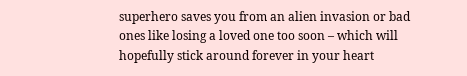superhero saves you from an alien invasion or bad ones like losing a loved one too soon – which will hopefully stick around forever in your heart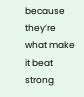because they’re what make it beat strong